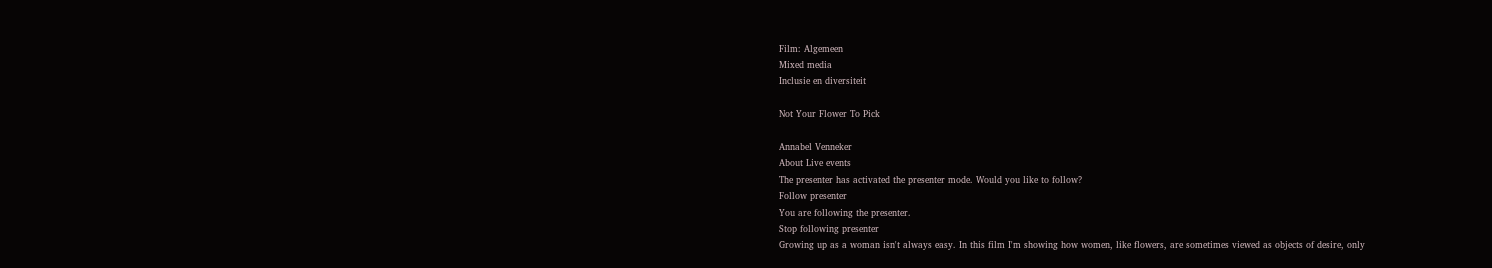Film: Algemeen
Mixed media
Inclusie en diversiteit

Not Your Flower To Pick

Annabel Venneker
About Live events
The presenter has activated the presenter mode. Would you like to follow?
Follow presenter
You are following the presenter.
Stop following presenter
Growing up as a woman isn't always easy. In this film I'm showing how women, like flowers, are sometimes viewed as objects of desire, only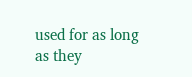used for as long as they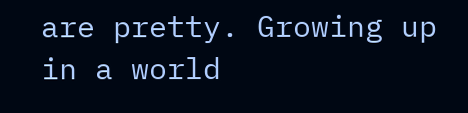are pretty. Growing up in a world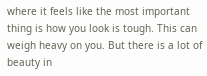where it feels like the most important thing is how you look is tough. This can weigh heavy on you. But there is a lot of beauty in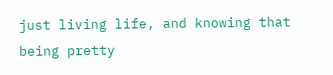just living life, and knowing that being pretty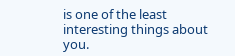is one of the least interesting things about you.